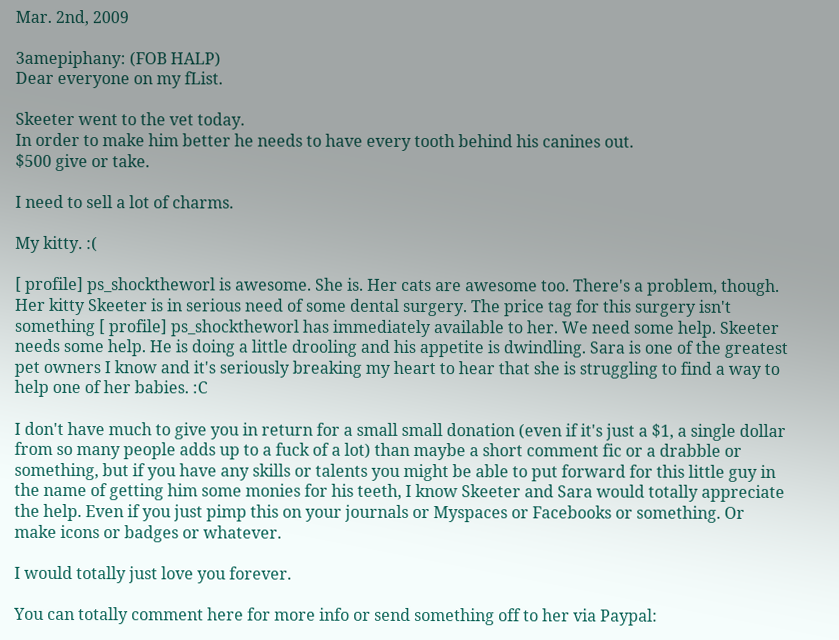Mar. 2nd, 2009

3amepiphany: (FOB HALP)
Dear everyone on my fList.

Skeeter went to the vet today.
In order to make him better he needs to have every tooth behind his canines out.
$500 give or take.

I need to sell a lot of charms.

My kitty. :(

[ profile] ps_shocktheworl is awesome. She is. Her cats are awesome too. There's a problem, though. Her kitty Skeeter is in serious need of some dental surgery. The price tag for this surgery isn't something [ profile] ps_shocktheworl has immediately available to her. We need some help. Skeeter needs some help. He is doing a little drooling and his appetite is dwindling. Sara is one of the greatest pet owners I know and it's seriously breaking my heart to hear that she is struggling to find a way to help one of her babies. :C

I don't have much to give you in return for a small small donation (even if it's just a $1, a single dollar from so many people adds up to a fuck of a lot) than maybe a short comment fic or a drabble or something, but if you have any skills or talents you might be able to put forward for this little guy in the name of getting him some monies for his teeth, I know Skeeter and Sara would totally appreciate the help. Even if you just pimp this on your journals or Myspaces or Facebooks or something. Or make icons or badges or whatever.

I would totally just love you forever.

You can totally comment here for more info or send something off to her via Paypal: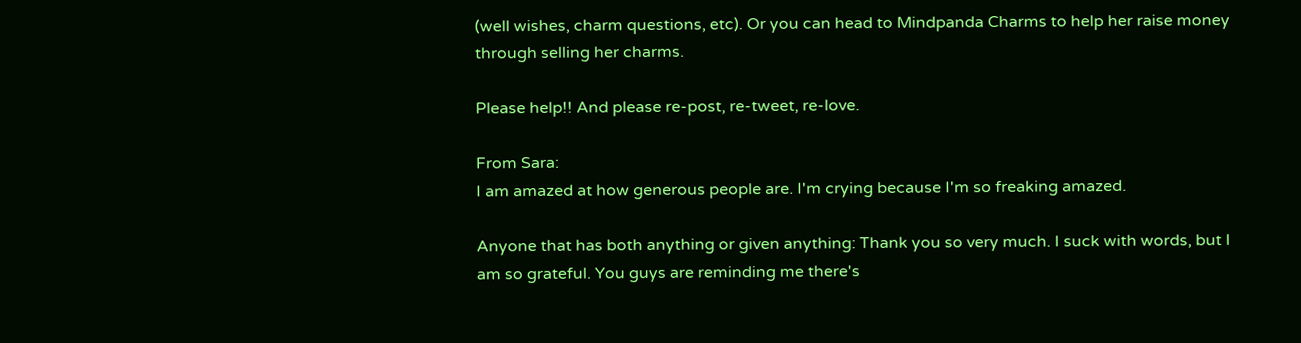(well wishes, charm questions, etc). Or you can head to Mindpanda Charms to help her raise money through selling her charms.

Please help!! And please re-post, re-tweet, re-love.

From Sara:
I am amazed at how generous people are. I'm crying because I'm so freaking amazed.

Anyone that has both anything or given anything: Thank you so very much. I suck with words, but I am so grateful. You guys are reminding me there's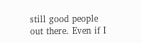still good people out there. Even if I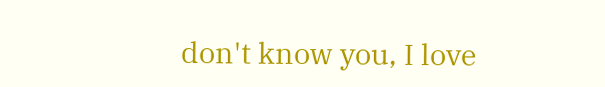don't know you, I love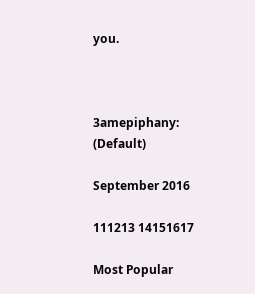you.



3amepiphany: (Default)

September 2016

111213 14151617

Most Popular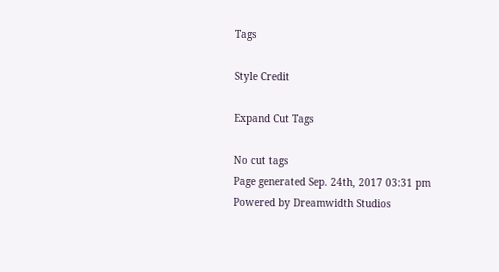Tags

Style Credit

Expand Cut Tags

No cut tags
Page generated Sep. 24th, 2017 03:31 pm
Powered by Dreamwidth Studios